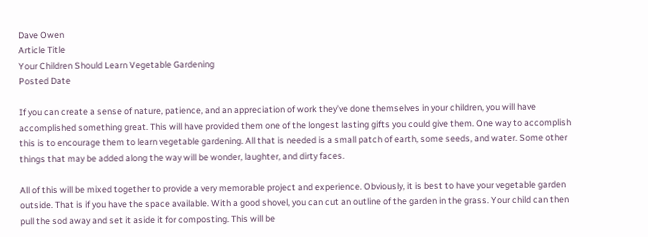Dave Owen
Article Title
Your Children Should Learn Vegetable Gardening
Posted Date

If you can create a sense of nature, patience, and an appreciation of work they’ve done themselves in your children, you will have accomplished something great. This will have provided them one of the longest lasting gifts you could give them. One way to accomplish this is to encourage them to learn vegetable gardening. All that is needed is a small patch of earth, some seeds, and water. Some other things that may be added along the way will be wonder, laughter, and dirty faces.

All of this will be mixed together to provide a very memorable project and experience. Obviously, it is best to have your vegetable garden outside. That is if you have the space available. With a good shovel, you can cut an outline of the garden in the grass. Your child can then pull the sod away and set it aside it for composting. This will be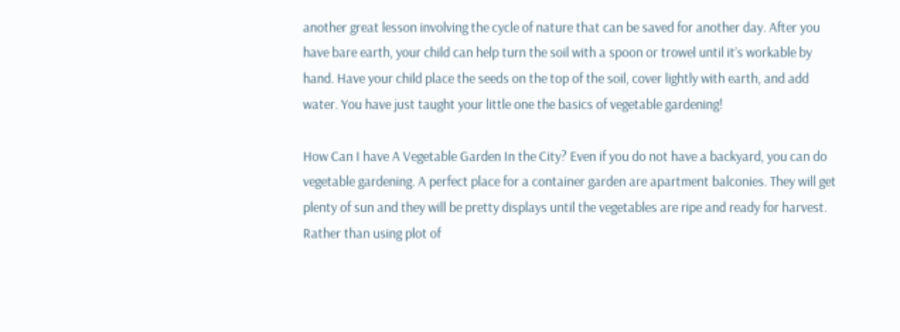another great lesson involving the cycle of nature that can be saved for another day. After you have bare earth, your child can help turn the soil with a spoon or trowel until it’s workable by hand. Have your child place the seeds on the top of the soil, cover lightly with earth, and add water. You have just taught your little one the basics of vegetable gardening!

How Can I have A Vegetable Garden In the City? Even if you do not have a backyard, you can do vegetable gardening. A perfect place for a container garden are apartment balconies. They will get plenty of sun and they will be pretty displays until the vegetables are ripe and ready for harvest. Rather than using plot of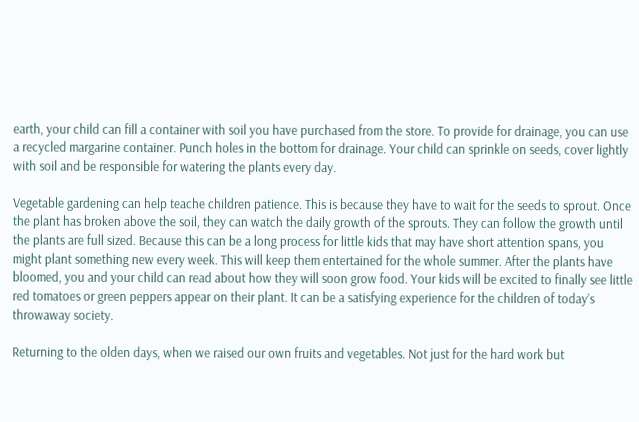earth, your child can fill a container with soil you have purchased from the store. To provide for drainage, you can use a recycled margarine container. Punch holes in the bottom for drainage. Your child can sprinkle on seeds, cover lightly with soil and be responsible for watering the plants every day.

Vegetable gardening can help teache children patience. This is because they have to wait for the seeds to sprout. Once the plant has broken above the soil, they can watch the daily growth of the sprouts. They can follow the growth until the plants are full sized. Because this can be a long process for little kids that may have short attention spans, you might plant something new every week. This will keep them entertained for the whole summer. After the plants have bloomed, you and your child can read about how they will soon grow food. Your kids will be excited to finally see little red tomatoes or green peppers appear on their plant. It can be a satisfying experience for the children of today’s throwaway society.

Returning to the olden days, when we raised our own fruits and vegetables. Not just for the hard work but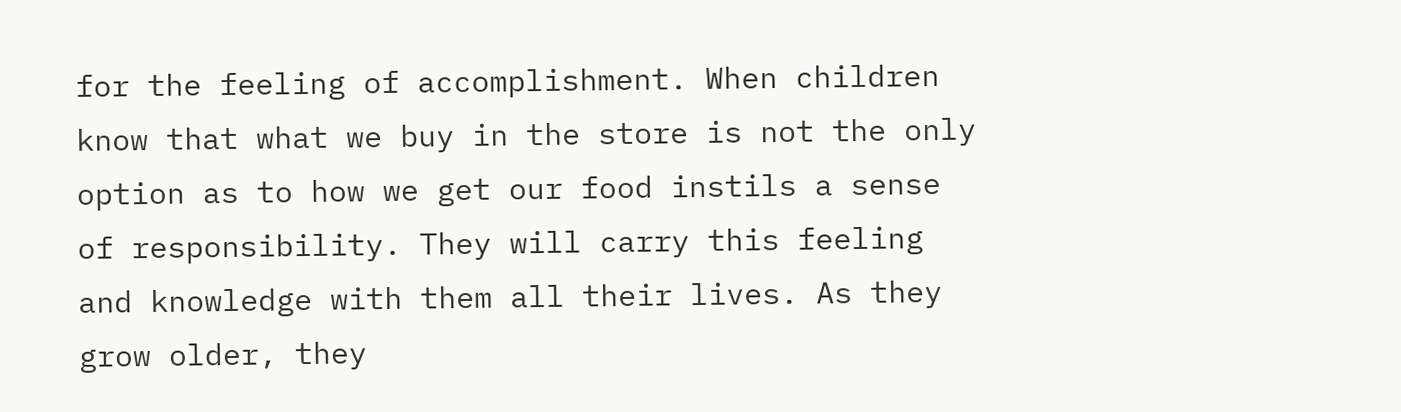for the feeling of accomplishment. When children know that what we buy in the store is not the only option as to how we get our food instils a sense of responsibility. They will carry this feeling and knowledge with them all their lives. As they grow older, they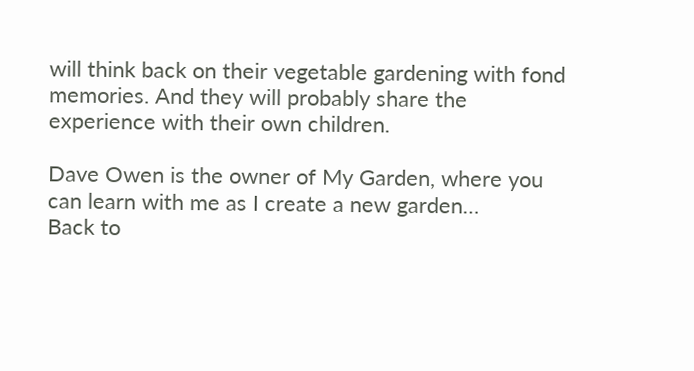will think back on their vegetable gardening with fond memories. And they will probably share the experience with their own children.

Dave Owen is the owner of My Garden, where you can learn with me as I create a new garden…
Back to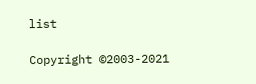list

Copyright ©2003-2021